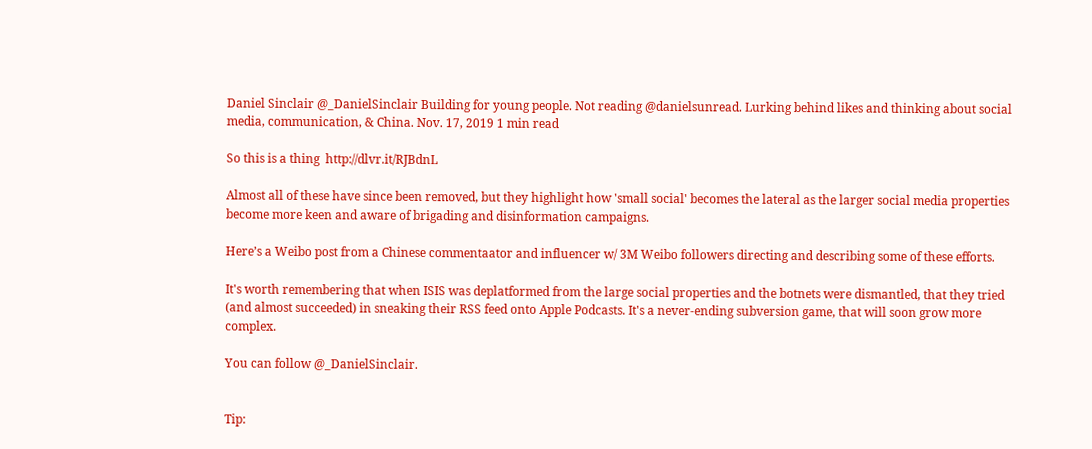Daniel Sinclair @_DanielSinclair Building for young people. Not reading @danielsunread. Lurking behind likes and thinking about social media, communication, & China. Nov. 17, 2019 1 min read

So this is a thing  http://dlvr.it/RJBdnL

Almost all of these have since been removed, but they highlight how 'small social' becomes the lateral as the larger social media properties become more keen and aware of brigading and disinformation campaigns.

Here’s a Weibo post from a Chinese commentaator and influencer w/ 3M Weibo followers directing and describing some of these efforts.

It's worth remembering that when ISIS was deplatformed from the large social properties and the botnets were dismantled, that they tried (and almost succeeded) in sneaking their RSS feed onto Apple Podcasts. It's a never-ending subversion game, that will soon grow more complex.

You can follow @_DanielSinclair.


Tip: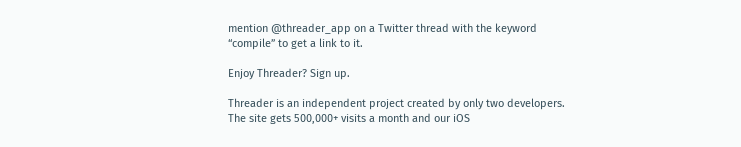mention @threader_app on a Twitter thread with the keyword “compile” to get a link to it.

Enjoy Threader? Sign up.

Threader is an independent project created by only two developers. The site gets 500,000+ visits a month and our iOS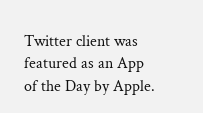Twitter client was featured as an App of the Day by Apple.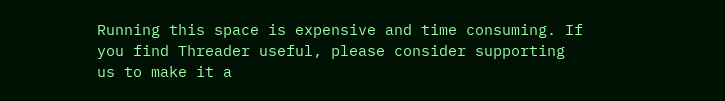Running this space is expensive and time consuming. If you find Threader useful, please consider supporting us to make it a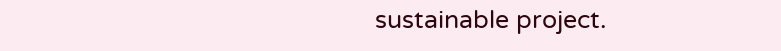sustainable project.